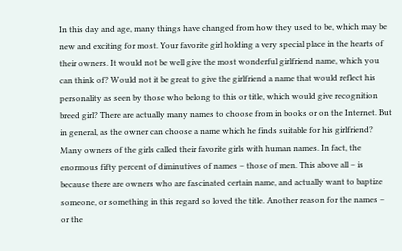In this day and age, many things have changed from how they used to be, which may be new and exciting for most. Your favorite girl holding a very special place in the hearts of their owners. It would not be well give the most wonderful girlfriend name, which you can think of? Would not it be great to give the girlfriend a name that would reflect his personality as seen by those who belong to this or title, which would give recognition breed girl? There are actually many names to choose from in books or on the Internet. But in general, as the owner can choose a name which he finds suitable for his girlfriend? Many owners of the girls called their favorite girls with human names. In fact, the enormous fifty percent of diminutives of names – those of men. This above all – is because there are owners who are fascinated certain name, and actually want to baptize someone, or something in this regard so loved the title. Another reason for the names – or the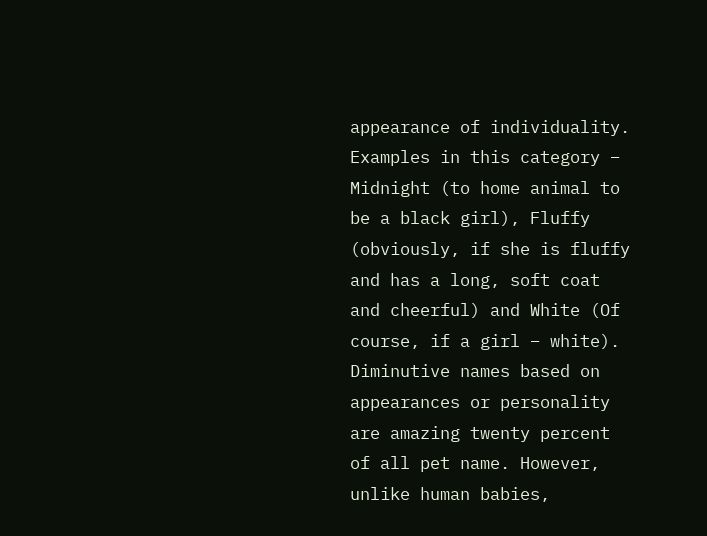appearance of individuality. Examples in this category – Midnight (to home animal to be a black girl), Fluffy (obviously, if she is fluffy and has a long, soft coat and cheerful) and White (Of course, if a girl – white). Diminutive names based on appearances or personality are amazing twenty percent of all pet name. However, unlike human babies,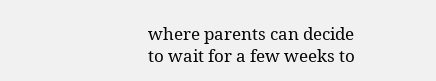where parents can decide to wait for a few weeks to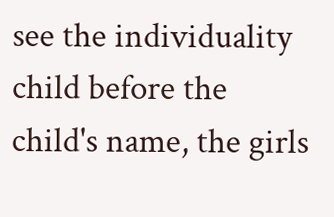see the individuality child before the child's name, the girls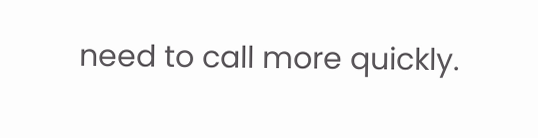need to call more quickly.